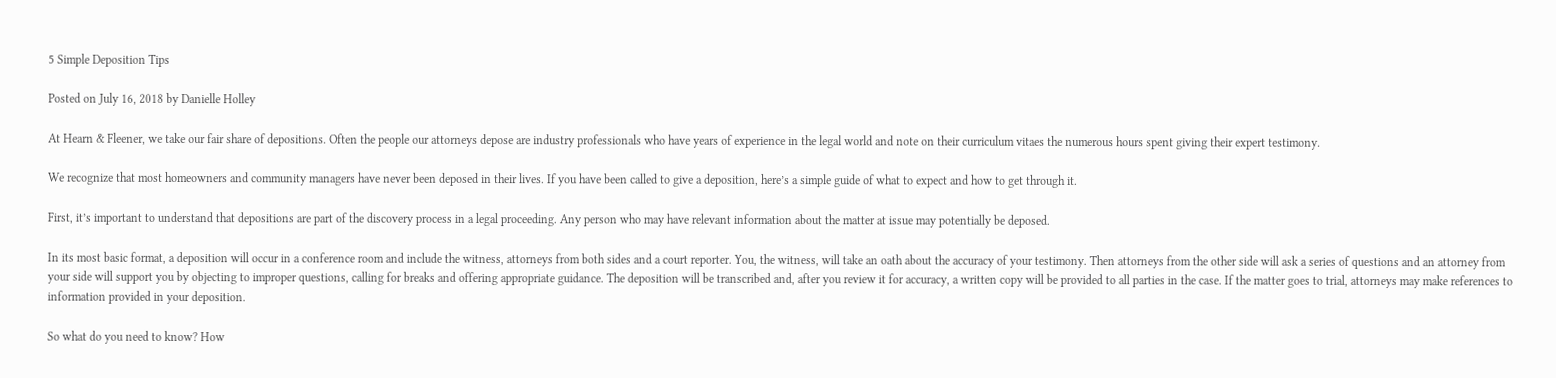5 Simple Deposition Tips

Posted on July 16, 2018 by Danielle Holley

At Hearn & Fleener, we take our fair share of depositions. Often the people our attorneys depose are industry professionals who have years of experience in the legal world and note on their curriculum vitaes the numerous hours spent giving their expert testimony.

We recognize that most homeowners and community managers have never been deposed in their lives. If you have been called to give a deposition, here’s a simple guide of what to expect and how to get through it.

First, it’s important to understand that depositions are part of the discovery process in a legal proceeding. Any person who may have relevant information about the matter at issue may potentially be deposed.

In its most basic format, a deposition will occur in a conference room and include the witness, attorneys from both sides and a court reporter. You, the witness, will take an oath about the accuracy of your testimony. Then attorneys from the other side will ask a series of questions and an attorney from your side will support you by objecting to improper questions, calling for breaks and offering appropriate guidance. The deposition will be transcribed and, after you review it for accuracy, a written copy will be provided to all parties in the case. If the matter goes to trial, attorneys may make references to information provided in your deposition.

So what do you need to know? How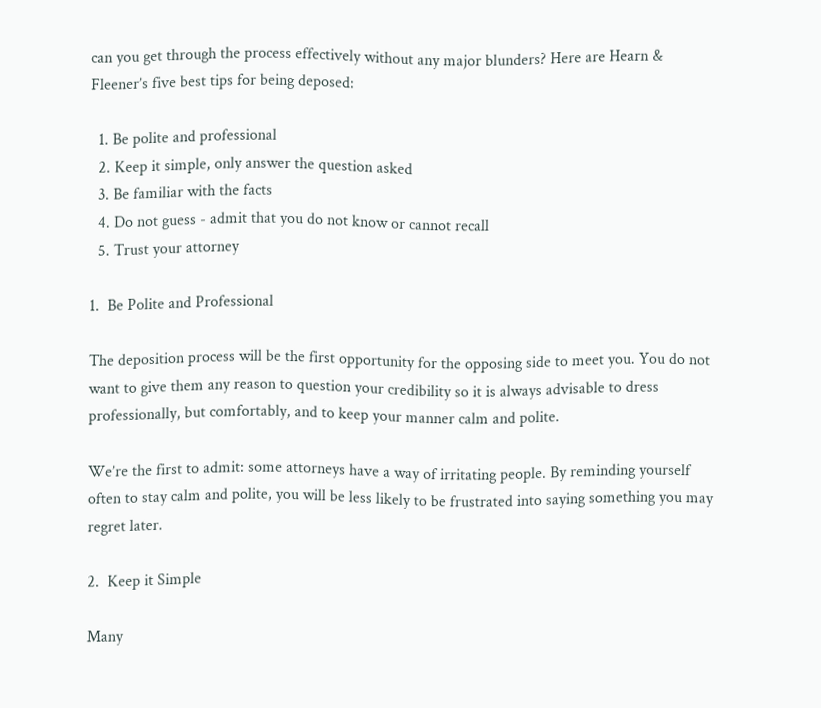can you get through the process effectively without any major blunders? Here are Hearn & Fleener’s five best tips for being deposed:

  1. Be polite and professional
  2. Keep it simple, only answer the question asked
  3. Be familiar with the facts
  4. Do not guess - admit that you do not know or cannot recall
  5. Trust your attorney

1.  Be Polite and Professional

The deposition process will be the first opportunity for the opposing side to meet you. You do not want to give them any reason to question your credibility so it is always advisable to dress professionally, but comfortably, and to keep your manner calm and polite.

We’re the first to admit: some attorneys have a way of irritating people. By reminding yourself often to stay calm and polite, you will be less likely to be frustrated into saying something you may regret later.

2.  Keep it Simple

Many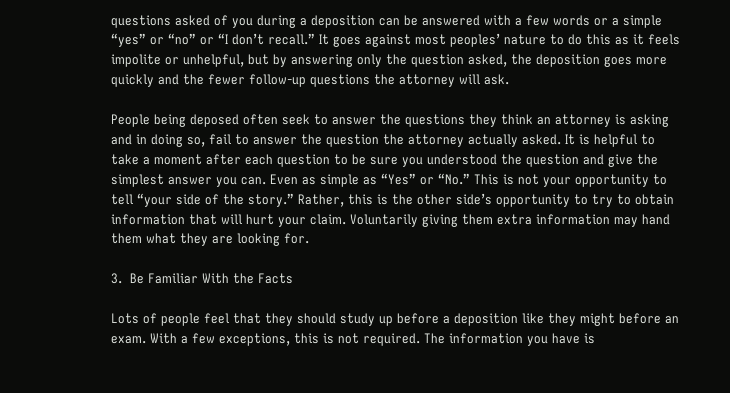questions asked of you during a deposition can be answered with a few words or a simple “yes” or “no” or “I don’t recall.” It goes against most peoples’ nature to do this as it feels impolite or unhelpful, but by answering only the question asked, the deposition goes more quickly and the fewer follow-up questions the attorney will ask.

People being deposed often seek to answer the questions they think an attorney is asking and in doing so, fail to answer the question the attorney actually asked. It is helpful to take a moment after each question to be sure you understood the question and give the simplest answer you can. Even as simple as “Yes” or “No.” This is not your opportunity to tell “your side of the story.” Rather, this is the other side’s opportunity to try to obtain information that will hurt your claim. Voluntarily giving them extra information may hand them what they are looking for.

3.  Be Familiar With the Facts

Lots of people feel that they should study up before a deposition like they might before an exam. With a few exceptions, this is not required. The information you have is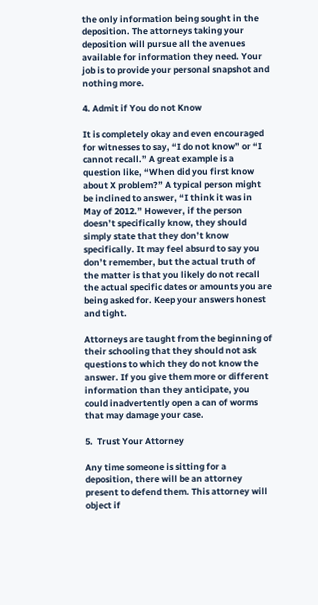the only information being sought in the deposition. The attorneys taking your deposition will pursue all the avenues available for information they need. Your job is to provide your personal snapshot and nothing more.

4. Admit if You do not Know

It is completely okay and even encouraged for witnesses to say, “I do not know” or “I cannot recall.” A great example is a question like, “When did you first know about X problem?” A typical person might be inclined to answer, “I think it was in May of 2012.” However, if the person doesn’t specifically know, they should simply state that they don’t know specifically. It may feel absurd to say you don’t remember, but the actual truth of the matter is that you likely do not recall the actual specific dates or amounts you are being asked for. Keep your answers honest and tight.

Attorneys are taught from the beginning of their schooling that they should not ask questions to which they do not know the answer. If you give them more or different information than they anticipate, you could inadvertently open a can of worms that may damage your case.

5.  Trust Your Attorney

Any time someone is sitting for a deposition, there will be an attorney present to defend them. This attorney will object if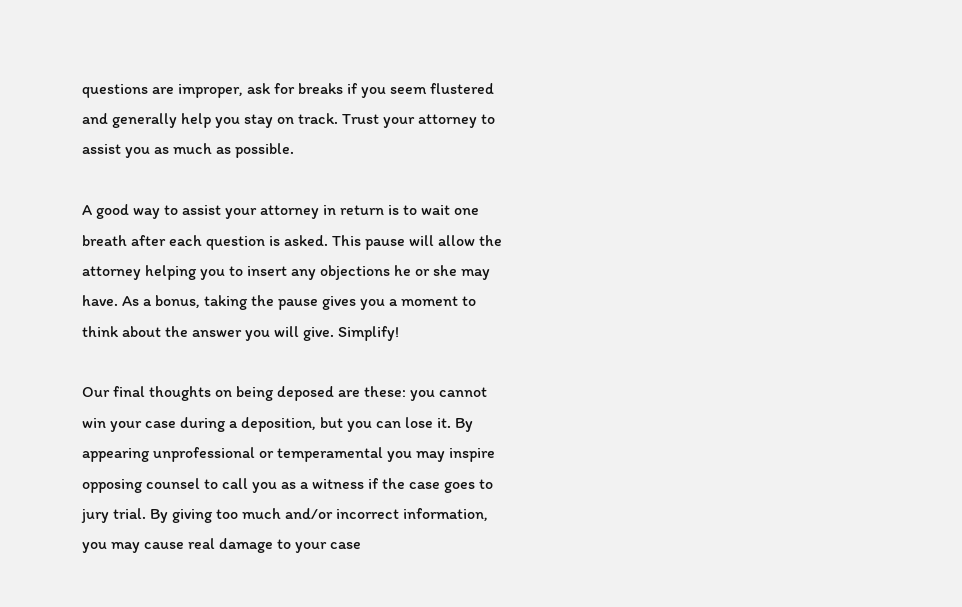questions are improper, ask for breaks if you seem flustered and generally help you stay on track. Trust your attorney to assist you as much as possible.

A good way to assist your attorney in return is to wait one breath after each question is asked. This pause will allow the attorney helping you to insert any objections he or she may have. As a bonus, taking the pause gives you a moment to think about the answer you will give. Simplify!

Our final thoughts on being deposed are these: you cannot win your case during a deposition, but you can lose it. By appearing unprofessional or temperamental you may inspire opposing counsel to call you as a witness if the case goes to jury trial. By giving too much and/or incorrect information, you may cause real damage to your case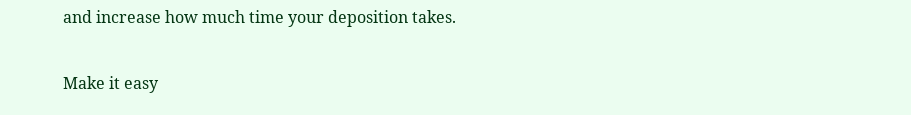and increase how much time your deposition takes.

Make it easy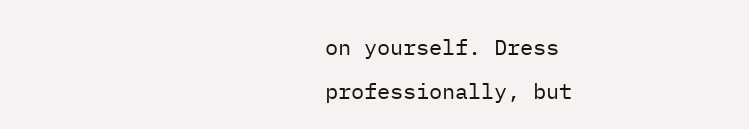on yourself. Dress professionally, but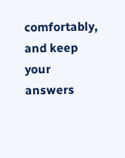comfortably, and keep your answers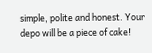simple, polite and honest. Your depo will be a piece of cake!